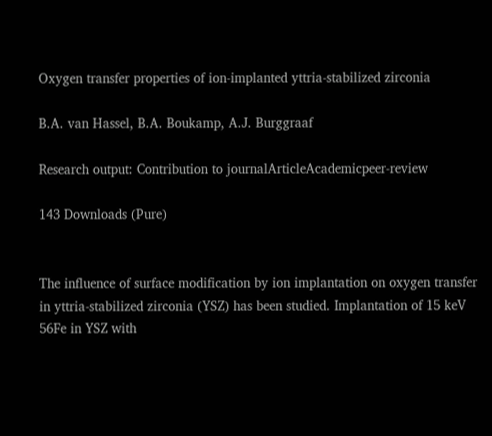Oxygen transfer properties of ion-implanted yttria-stabilized zirconia

B.A. van Hassel, B.A. Boukamp, A.J. Burggraaf

Research output: Contribution to journalArticleAcademicpeer-review

143 Downloads (Pure)


The influence of surface modification by ion implantation on oxygen transfer in yttria-stabilized zirconia (YSZ) has been studied. Implantation of 15 keV 56Fe in YSZ with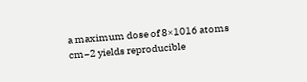a maximum dose of 8×1016 atoms cm−2 yields reproducible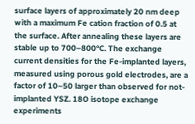surface layers of approximately 20 nm deep with a maximum Fe cation fraction of 0.5 at the surface. After annealing these layers are stable up to 700–800°C. The exchange current densities for the Fe-implanted layers, measured using porous gold electrodes, are a factor of 10–50 larger than observed for not-implanted YSZ. 18O isotope exchange experiments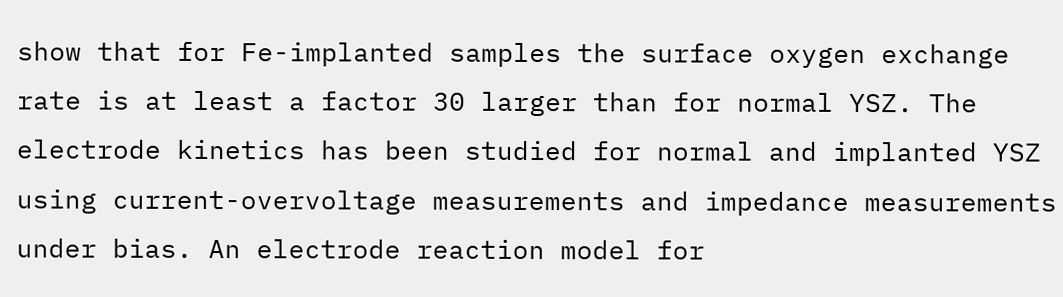show that for Fe-implanted samples the surface oxygen exchange rate is at least a factor 30 larger than for normal YSZ. The electrode kinetics has been studied for normal and implanted YSZ using current-overvoltage measurements and impedance measurements under bias. An electrode reaction model for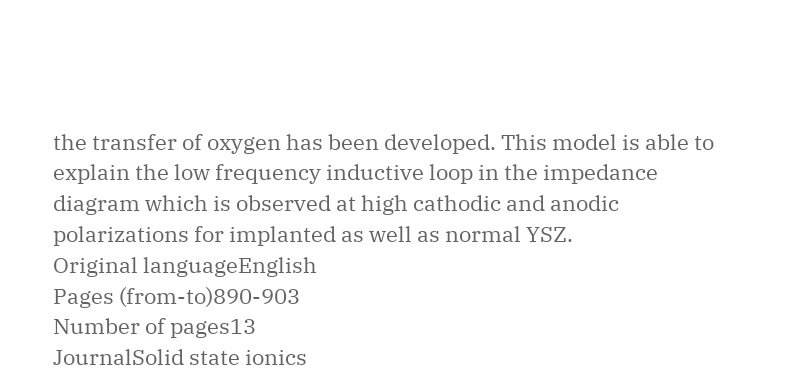the transfer of oxygen has been developed. This model is able to explain the low frequency inductive loop in the impedance diagram which is observed at high cathodic and anodic polarizations for implanted as well as normal YSZ.
Original languageEnglish
Pages (from-to)890-903
Number of pages13
JournalSolid state ionics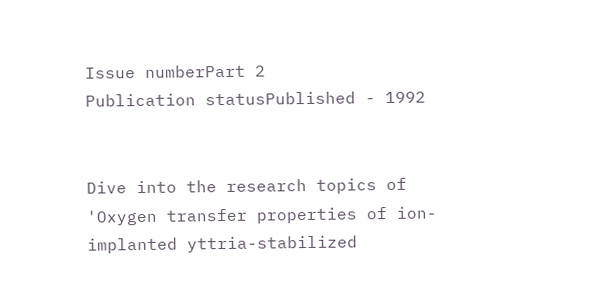Issue numberPart 2
Publication statusPublished - 1992


Dive into the research topics of 'Oxygen transfer properties of ion-implanted yttria-stabilized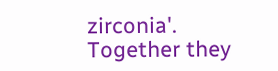zirconia'. Together they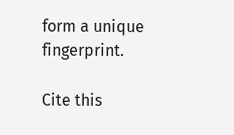form a unique fingerprint.

Cite this